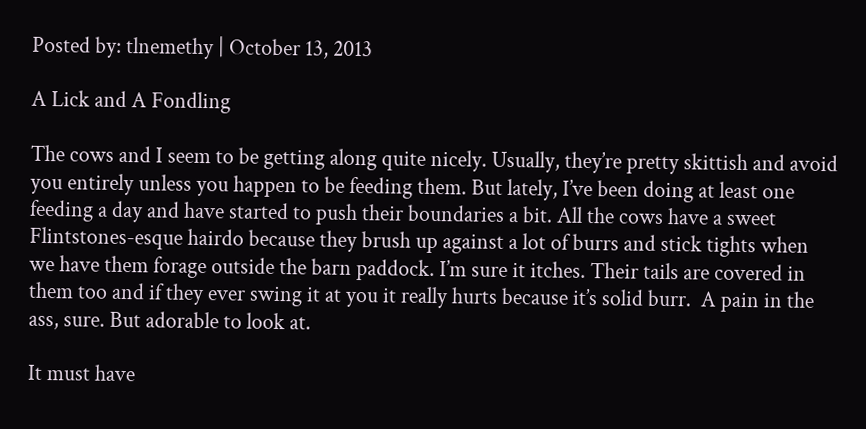Posted by: tlnemethy | October 13, 2013

A Lick and A Fondling

The cows and I seem to be getting along quite nicely. Usually, they’re pretty skittish and avoid you entirely unless you happen to be feeding them. But lately, I’ve been doing at least one feeding a day and have started to push their boundaries a bit. All the cows have a sweet Flintstones-esque hairdo because they brush up against a lot of burrs and stick tights when we have them forage outside the barn paddock. I’m sure it itches. Their tails are covered in them too and if they ever swing it at you it really hurts because it’s solid burr.  A pain in the ass, sure. But adorable to look at.

It must have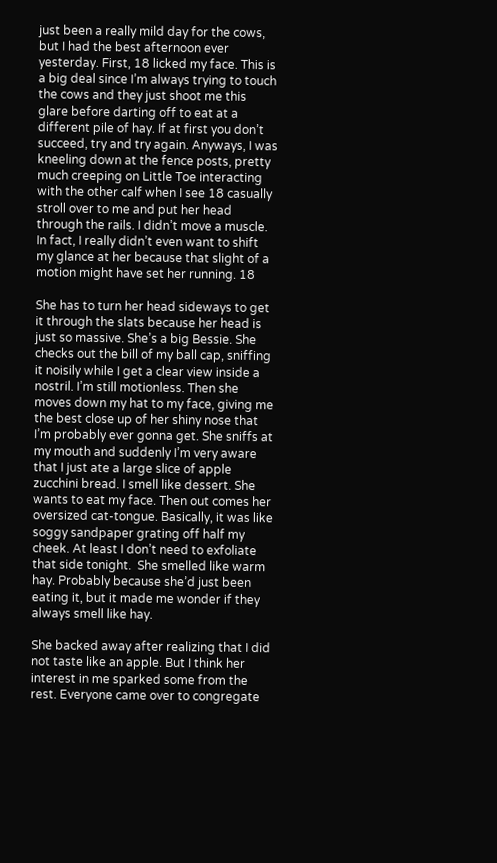just been a really mild day for the cows, but I had the best afternoon ever yesterday. First, 18 licked my face. This is a big deal since I’m always trying to touch the cows and they just shoot me this glare before darting off to eat at a different pile of hay. If at first you don’t succeed, try and try again. Anyways, I was kneeling down at the fence posts, pretty much creeping on Little Toe interacting with the other calf when I see 18 casually stroll over to me and put her head through the rails. I didn’t move a muscle. In fact, I really didn’t even want to shift my glance at her because that slight of a motion might have set her running. 18

She has to turn her head sideways to get it through the slats because her head is just so massive. She’s a big Bessie. She checks out the bill of my ball cap, sniffing it noisily while I get a clear view inside a nostril. I’m still motionless. Then she moves down my hat to my face, giving me the best close up of her shiny nose that I’m probably ever gonna get. She sniffs at my mouth and suddenly I’m very aware that I just ate a large slice of apple zucchini bread. I smell like dessert. She wants to eat my face. Then out comes her oversized cat-tongue. Basically, it was like soggy sandpaper grating off half my cheek. At least I don’t need to exfoliate that side tonight.  She smelled like warm hay. Probably because she’d just been eating it, but it made me wonder if they always smell like hay.

She backed away after realizing that I did not taste like an apple. But I think her interest in me sparked some from the rest. Everyone came over to congregate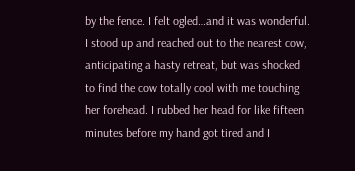by the fence. I felt ogled…and it was wonderful. I stood up and reached out to the nearest cow, anticipating a hasty retreat, but was shocked to find the cow totally cool with me touching her forehead. I rubbed her head for like fifteen minutes before my hand got tired and I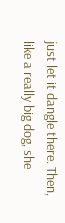just let it dangle there. Then, like a really big dog, she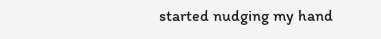started nudging my hand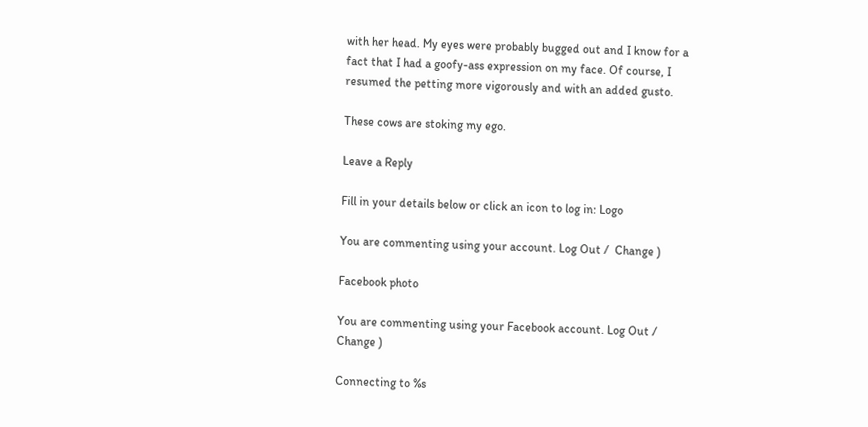with her head. My eyes were probably bugged out and I know for a fact that I had a goofy-ass expression on my face. Of course, I resumed the petting more vigorously and with an added gusto.

These cows are stoking my ego.

Leave a Reply

Fill in your details below or click an icon to log in: Logo

You are commenting using your account. Log Out /  Change )

Facebook photo

You are commenting using your Facebook account. Log Out /  Change )

Connecting to %s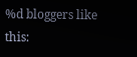%d bloggers like this: